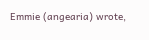Emmie (angearia) wrote,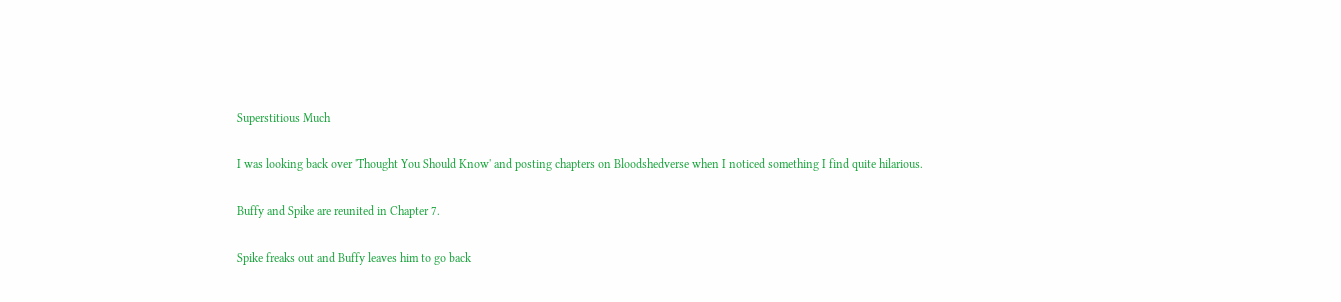Superstitious Much

I was looking back over 'Thought You Should Know' and posting chapters on Bloodshedverse when I noticed something I find quite hilarious.

Buffy and Spike are reunited in Chapter 7.

Spike freaks out and Buffy leaves him to go back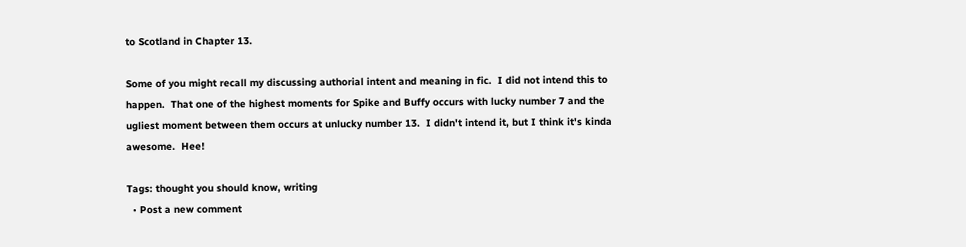to Scotland in Chapter 13.

Some of you might recall my discussing authorial intent and meaning in fic.  I did not intend this to happen.  That one of the highest moments for Spike and Buffy occurs with lucky number 7 and the ugliest moment between them occurs at unlucky number 13.  I didn't intend it, but I think it's kinda awesome.  Hee!

Tags: thought you should know, writing
  • Post a new comment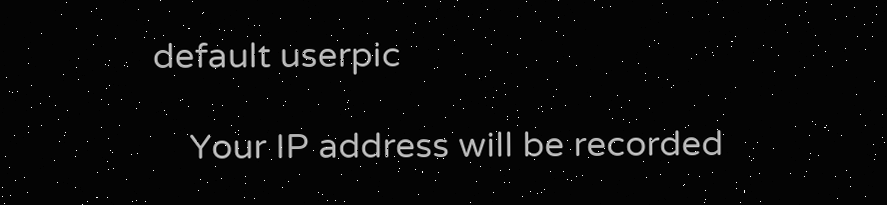default userpic

    Your IP address will be recorded